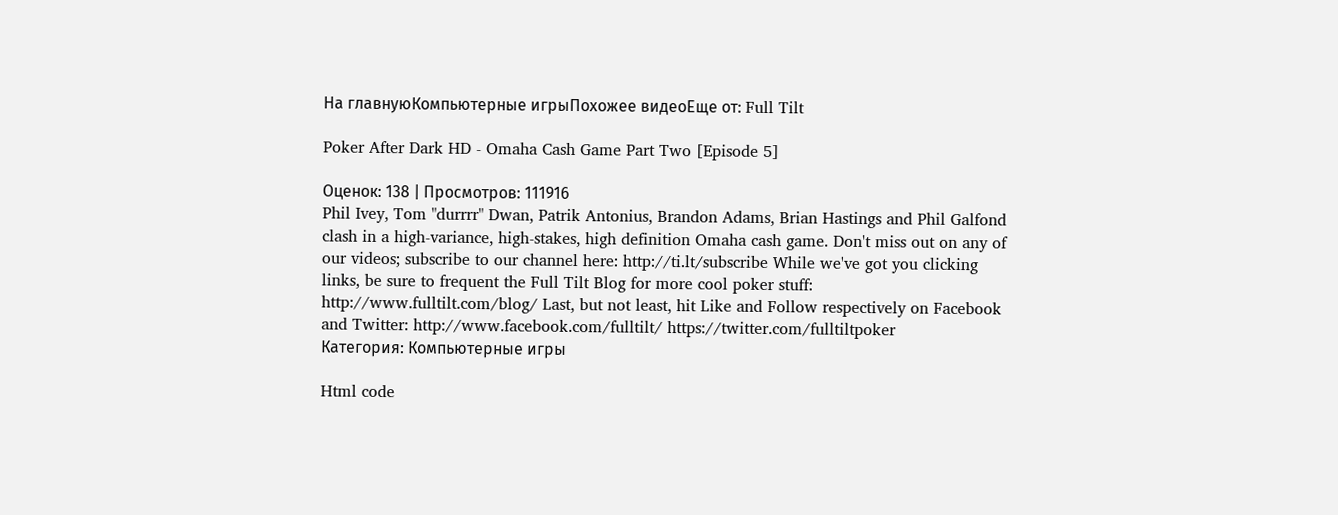На главнуюКомпьютерные игрыПохожее видеоЕще от: Full Tilt

Poker After Dark HD - Omaha Cash Game Part Two [Episode 5]

Оценок: 138 | Просмотров: 111916
Phil Ivey, Tom "durrrr" Dwan, Patrik Antonius, Brandon Adams, Brian Hastings and Phil Galfond clash in a high-variance, high-stakes, high definition Omaha cash game. Don't miss out on any of our videos; subscribe to our channel here: http://ti.lt/subscribe While we've got you clicking links, be sure to frequent the Full Tilt Blog for more cool poker stuff: http://www.fulltilt.com/blog/ Last, but not least, hit Like and Follow respectively on Facebook and Twitter: http://www.facebook.com/fulltilt/ https://twitter.com/fulltiltpoker
Категория: Компьютерные игры

Html code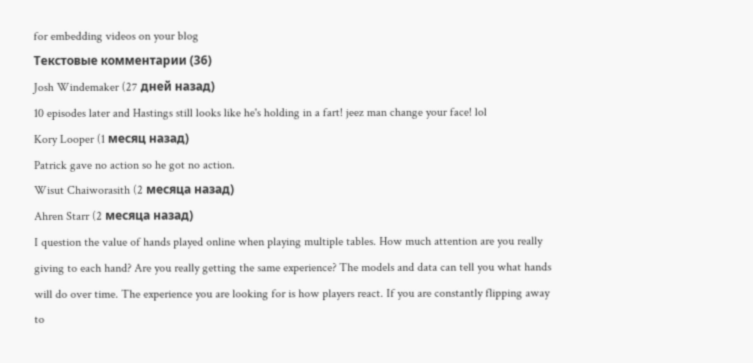for embedding videos on your blog
Текстовые комментарии (36)
Josh Windemaker (27 дней назад)
10 episodes later and Hastings still looks like he's holding in a fart! jeez man change your face! lol
Kory Looper (1 месяц назад)
Patrick gave no action so he got no action.
Wisut Chaiworasith (2 месяца назад)
Ahren Starr (2 месяца назад)
I question the value of hands played online when playing multiple tables. How much attention are you really giving to each hand? Are you really getting the same experience? The models and data can tell you what hands will do over time. The experience you are looking for is how players react. If you are constantly flipping away to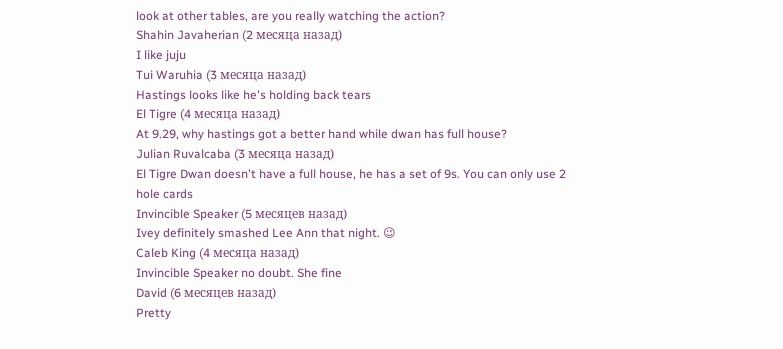look at other tables, are you really watching the action?
Shahin Javaherian (2 месяца назад)
I like juju
Tui Waruhia (3 месяца назад)
Hastings looks like he's holding back tears
El Tigre (4 месяца назад)
At 9.29, why hastings got a better hand while dwan has full house?
Julian Ruvalcaba (3 месяца назад)
El Tigre Dwan doesn't have a full house, he has a set of 9s. You can only use 2 hole cards
Invincible Speaker (5 месяцев назад)
Ivey definitely smashed Lee Ann that night. 😉
Caleb King (4 месяца назад)
Invincible Speaker no doubt. She fine
David (6 месяцев назад)
Pretty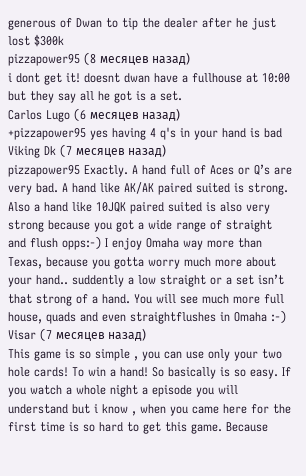generous of Dwan to tip the dealer after he just lost $300k
pizzapower95 (8 месяцев назад)
i dont get it! doesnt dwan have a fullhouse at 10:00 but they say all he got is a set.
Carlos Lugo (6 месяцев назад)
+pizzapower95 yes having 4 q's in your hand is bad
Viking Dk (7 месяцев назад)
pizzapower95 Exactly. A hand full of Aces or Q’s are very bad. A hand like AK/AK paired suited is strong. Also a hand like 10JQK paired suited is also very strong because you got a wide range of straight and flush opps:-) I enjoy Omaha way more than Texas, because you gotta worry much more about your hand.. suddently a low straight or a set isn’t that strong of a hand. You will see much more full house, quads and even straightflushes in Omaha :-)
Visar (7 месяцев назад)
This game is so simple , you can use only your two hole cards! To win a hand! So basically is so easy. If you watch a whole night a episode you will understand but i know , when you came here for the first time is so hard to get this game. Because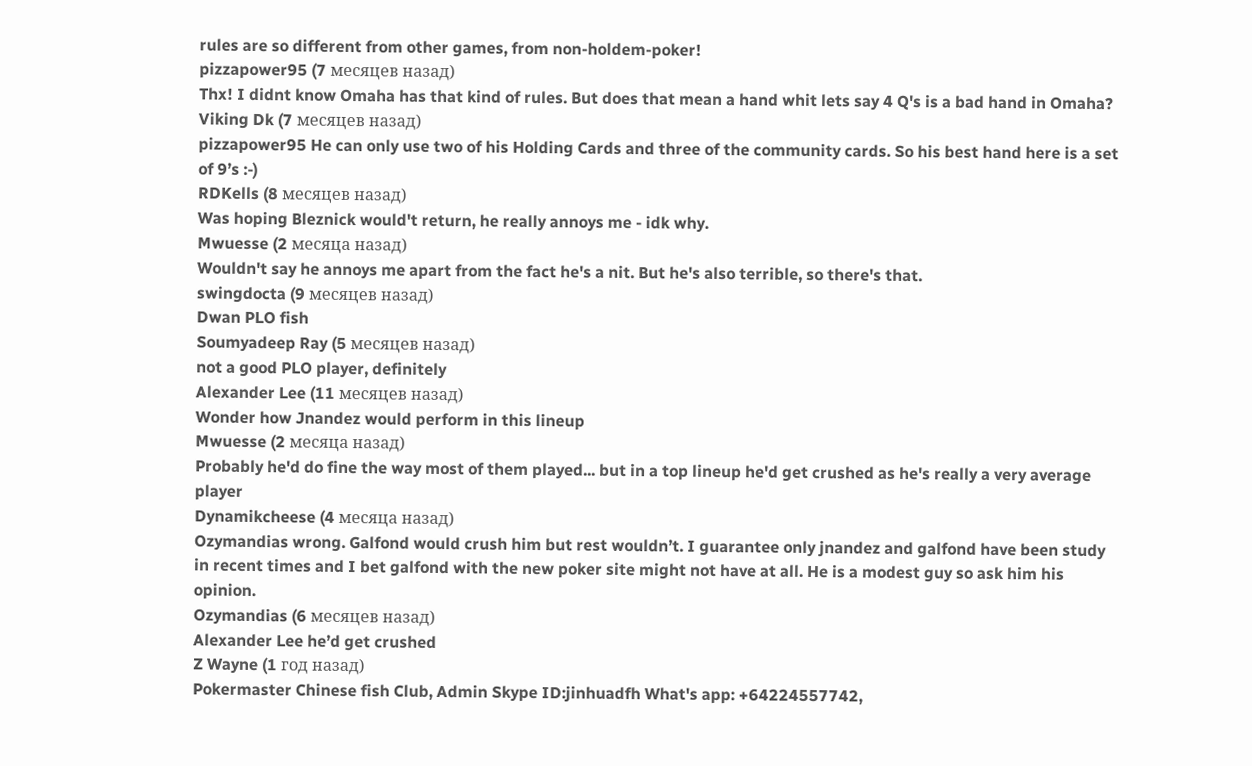rules are so different from other games, from non-holdem-poker!
pizzapower95 (7 месяцев назад)
Thx! I didnt know Omaha has that kind of rules. But does that mean a hand whit lets say 4 Q's is a bad hand in Omaha?
Viking Dk (7 месяцев назад)
pizzapower95 He can only use two of his Holding Cards and three of the community cards. So his best hand here is a set of 9’s :-)
RDKells (8 месяцев назад)
Was hoping Bleznick would't return, he really annoys me - idk why.
Mwuesse (2 месяца назад)
Wouldn't say he annoys me apart from the fact he's a nit. But he's also terrible, so there's that.
swingdocta (9 месяцев назад)
Dwan PLO fish
Soumyadeep Ray (5 месяцев назад)
not a good PLO player, definitely
Alexander Lee (11 месяцев назад)
Wonder how Jnandez would perform in this lineup
Mwuesse (2 месяца назад)
Probably he'd do fine the way most of them played... but in a top lineup he'd get crushed as he's really a very average player
Dynamikcheese (4 месяца назад)
Ozymandias wrong. Galfond would crush him but rest wouldn’t. I guarantee only jnandez and galfond have been study in recent times and I bet galfond with the new poker site might not have at all. He is a modest guy so ask him his opinion.
Ozymandias (6 месяцев назад)
Alexander Lee he’d get crushed
Z Wayne (1 год назад)
Pokermaster Chinese fish Club, Admin Skype ID:jinhuadfh What's app: +64224557742,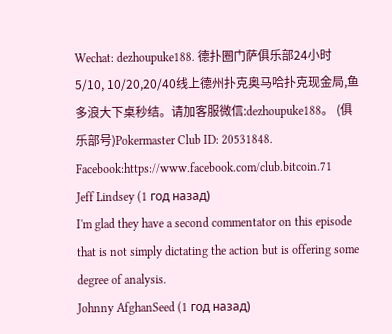Wechat: dezhoupuke188. 德扑圈门萨俱乐部24小时5/10, 10/20,20/40线上德州扑克奥马哈扑克现金局,鱼多浪大下桌秒结。请加客服微信:dezhoupuke188。 (俱乐部号)Pokermaster Club ID: 20531848. Facebook:https://www.facebook.com/club.bitcoin.71
Jeff Lindsey (1 год назад)
I'm glad they have a second commentator on this episode that is not simply dictating the action but is offering some degree of analysis.
Johnny AfghanSeed (1 год назад)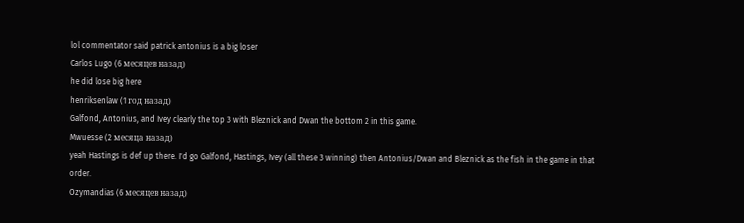lol commentator said patrick antonius is a big loser
Carlos Lugo (6 месяцев назад)
he did lose big here
henriksenlaw (1 год назад)
Galfond, Antonius, and Ivey clearly the top 3 with Bleznick and Dwan the bottom 2 in this game.
Mwuesse (2 месяца назад)
yeah Hastings is def up there. I'd go Galfond, Hastings, Ivey (all these 3 winning) then Antonius/Dwan and Bleznick as the fish in the game in that order.
Ozymandias (6 месяцев назад)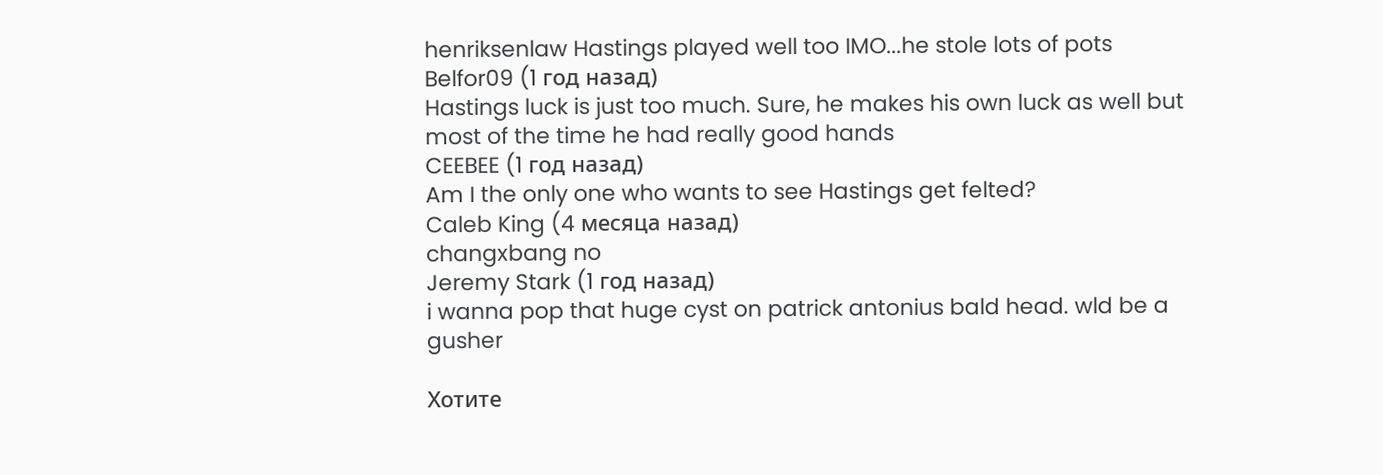henriksenlaw Hastings played well too IMO...he stole lots of pots
Belfor09 (1 год назад)
Hastings luck is just too much. Sure, he makes his own luck as well but most of the time he had really good hands
CEEBEE (1 год назад)
Am I the only one who wants to see Hastings get felted?
Caleb King (4 месяца назад)
changxbang no
Jeremy Stark (1 год назад)
i wanna pop that huge cyst on patrick antonius bald head. wld be a gusher

Хотите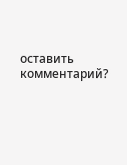оставить комментарий?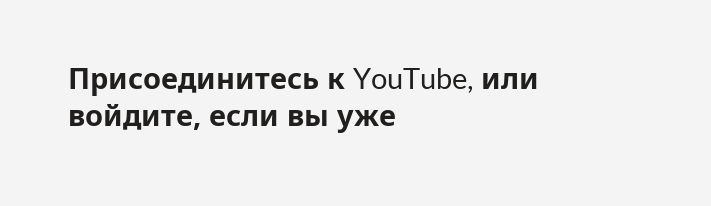Присоединитесь к YouTube, или войдите, если вы уже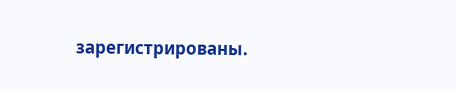зарегистрированы.